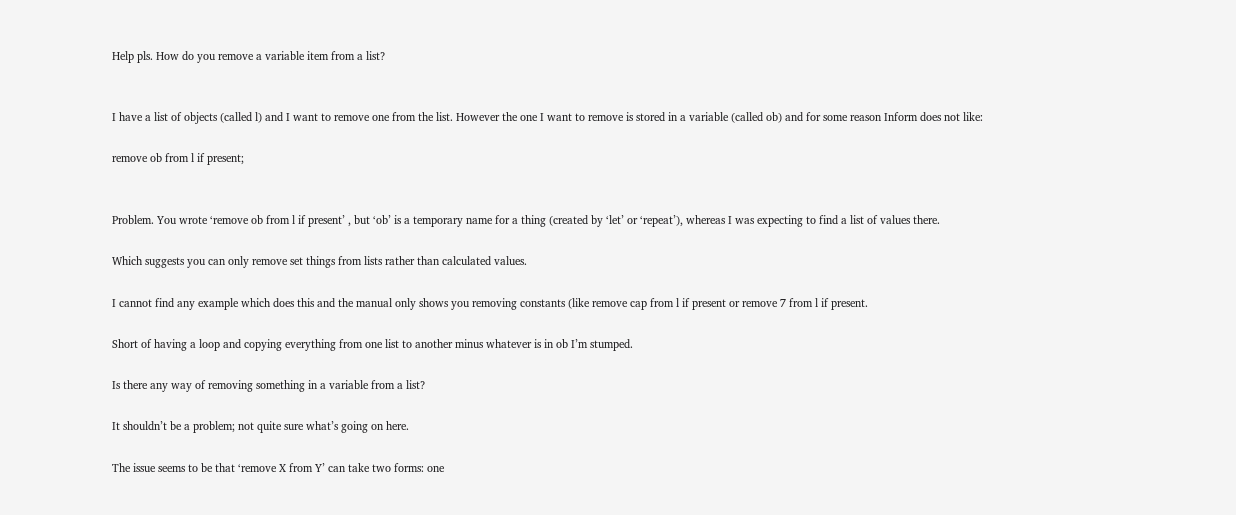Help pls. How do you remove a variable item from a list?


I have a list of objects (called l) and I want to remove one from the list. However the one I want to remove is stored in a variable (called ob) and for some reason Inform does not like:

remove ob from l if present;


Problem. You wrote ‘remove ob from l if present’ , but ‘ob’ is a temporary name for a thing (created by ‘let’ or ‘repeat’), whereas I was expecting to find a list of values there.

Which suggests you can only remove set things from lists rather than calculated values.

I cannot find any example which does this and the manual only shows you removing constants (like remove cap from l if present or remove 7 from l if present.

Short of having a loop and copying everything from one list to another minus whatever is in ob I’m stumped.

Is there any way of removing something in a variable from a list?

It shouldn’t be a problem; not quite sure what’s going on here.

The issue seems to be that ‘remove X from Y’ can take two forms: one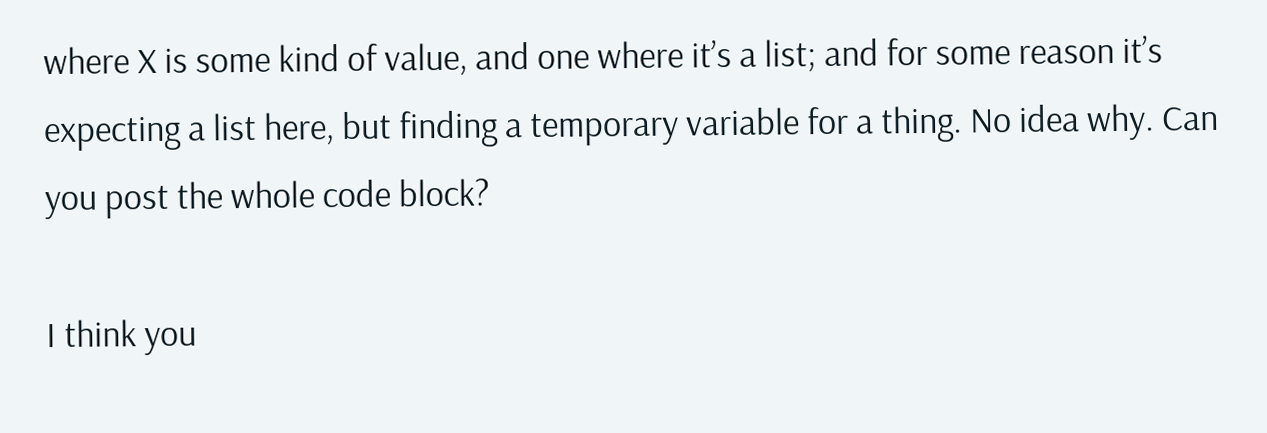where X is some kind of value, and one where it’s a list; and for some reason it’s expecting a list here, but finding a temporary variable for a thing. No idea why. Can you post the whole code block?

I think you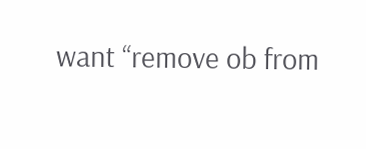want “remove ob from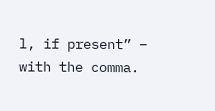l, if present” – with the comma.